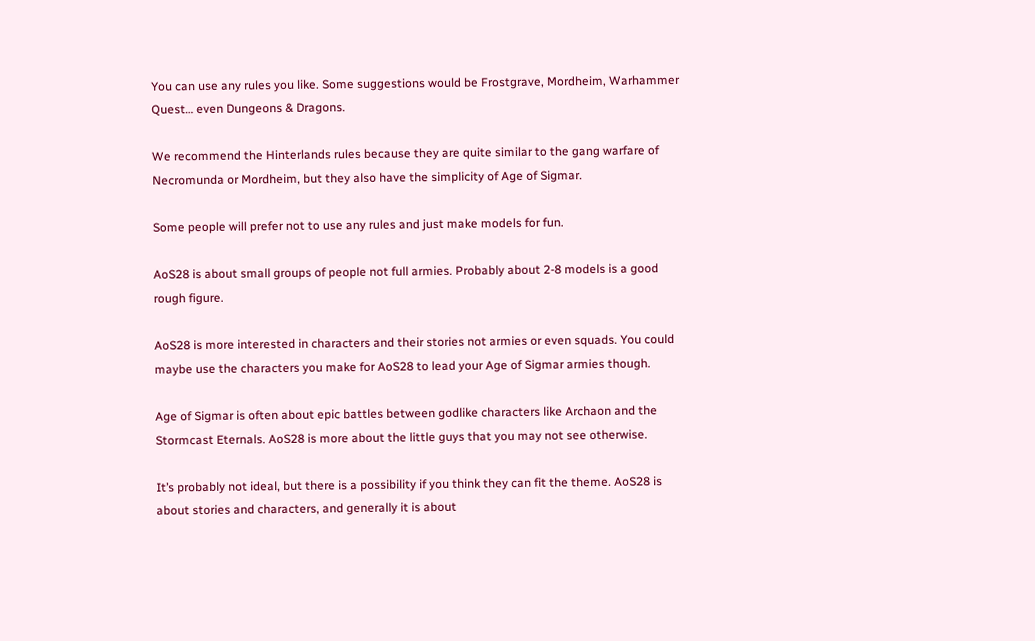You can use any rules you like. Some suggestions would be Frostgrave, Mordheim, Warhammer Quest… even Dungeons & Dragons.

We recommend the Hinterlands rules because they are quite similar to the gang warfare of Necromunda or Mordheim, but they also have the simplicity of Age of Sigmar.

Some people will prefer not to use any rules and just make models for fun.

AoS28 is about small groups of people not full armies. Probably about 2-8 models is a good rough figure.

AoS28 is more interested in characters and their stories not armies or even squads. You could maybe use the characters you make for AoS28 to lead your Age of Sigmar armies though.

Age of Sigmar is often about epic battles between godlike characters like Archaon and the Stormcast Eternals. AoS28 is more about the little guys that you may not see otherwise.

It’s probably not ideal, but there is a possibility if you think they can fit the theme. AoS28 is about stories and characters, and generally it is about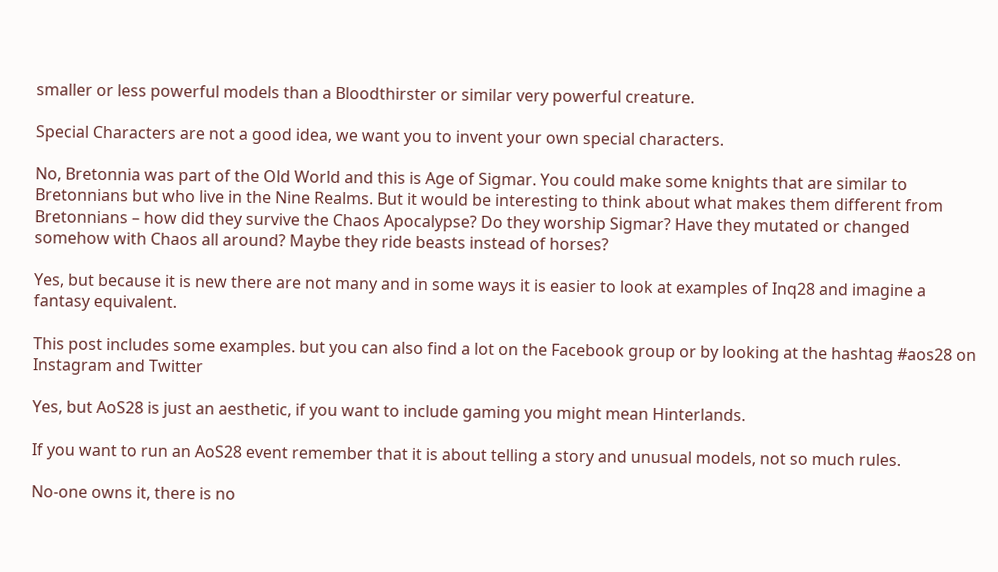smaller or less powerful models than a Bloodthirster or similar very powerful creature.

Special Characters are not a good idea, we want you to invent your own special characters.

No, Bretonnia was part of the Old World and this is Age of Sigmar. You could make some knights that are similar to Bretonnians but who live in the Nine Realms. But it would be interesting to think about what makes them different from Bretonnians – how did they survive the Chaos Apocalypse? Do they worship Sigmar? Have they mutated or changed somehow with Chaos all around? Maybe they ride beasts instead of horses?

Yes, but because it is new there are not many and in some ways it is easier to look at examples of Inq28 and imagine a fantasy equivalent.

This post includes some examples. but you can also find a lot on the Facebook group or by looking at the hashtag #aos28 on Instagram and Twitter

Yes, but AoS28 is just an aesthetic, if you want to include gaming you might mean Hinterlands.

If you want to run an AoS28 event remember that it is about telling a story and unusual models, not so much rules.

No-one owns it, there is no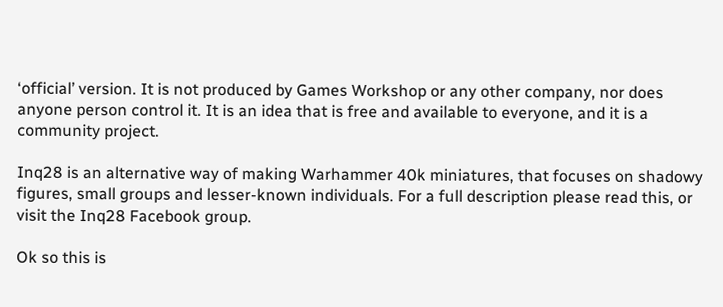‘official’ version. It is not produced by Games Workshop or any other company, nor does anyone person control it. It is an idea that is free and available to everyone, and it is a community project.

Inq28 is an alternative way of making Warhammer 40k miniatures, that focuses on shadowy figures, small groups and lesser-known individuals. For a full description please read this, or visit the Inq28 Facebook group.

Ok so this is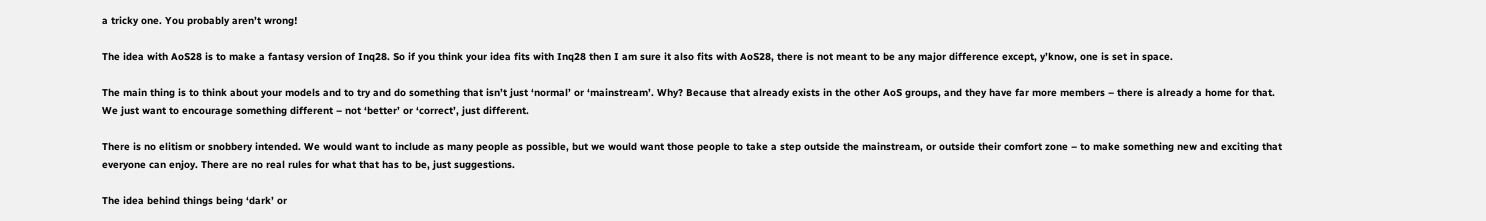a tricky one. You probably aren’t wrong!

The idea with AoS28 is to make a fantasy version of Inq28. So if you think your idea fits with Inq28 then I am sure it also fits with AoS28, there is not meant to be any major difference except, y’know, one is set in space.

The main thing is to think about your models and to try and do something that isn’t just ‘normal’ or ‘mainstream’. Why? Because that already exists in the other AoS groups, and they have far more members – there is already a home for that. We just want to encourage something different – not ‘better’ or ‘correct’, just different.

There is no elitism or snobbery intended. We would want to include as many people as possible, but we would want those people to take a step outside the mainstream, or outside their comfort zone – to make something new and exciting that everyone can enjoy. There are no real rules for what that has to be, just suggestions.

The idea behind things being ‘dark’ or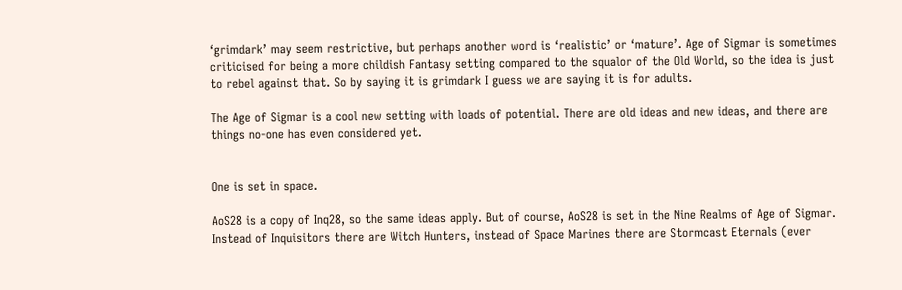‘grimdark’ may seem restrictive, but perhaps another word is ‘realistic’ or ‘mature’. Age of Sigmar is sometimes criticised for being a more childish Fantasy setting compared to the squalor of the Old World, so the idea is just to rebel against that. So by saying it is grimdark I guess we are saying it is for adults.

The Age of Sigmar is a cool new setting with loads of potential. There are old ideas and new ideas, and there are things no-one has even considered yet.


One is set in space.

AoS28 is a copy of Inq28, so the same ideas apply. But of course, AoS28 is set in the Nine Realms of Age of Sigmar. Instead of Inquisitors there are Witch Hunters, instead of Space Marines there are Stormcast Eternals (ever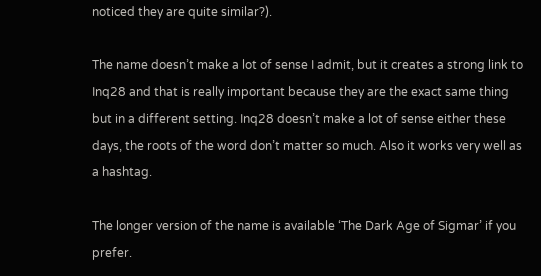noticed they are quite similar?).

The name doesn’t make a lot of sense I admit, but it creates a strong link to Inq28 and that is really important because they are the exact same thing but in a different setting. Inq28 doesn’t make a lot of sense either these days, the roots of the word don’t matter so much. Also it works very well as a hashtag.

The longer version of the name is available ‘The Dark Age of Sigmar’ if you prefer.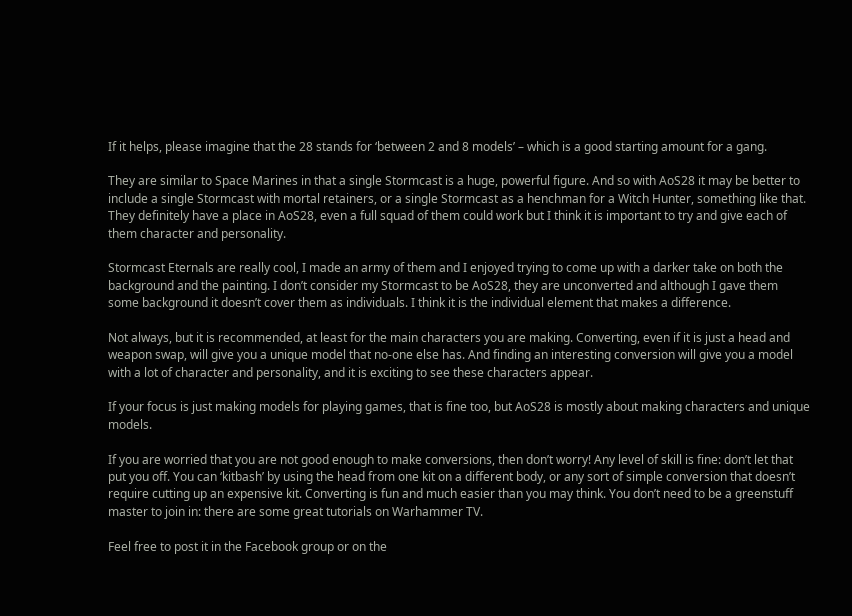If it helps, please imagine that the 28 stands for ‘between 2 and 8 models’ – which is a good starting amount for a gang.

They are similar to Space Marines in that a single Stormcast is a huge, powerful figure. And so with AoS28 it may be better to include a single Stormcast with mortal retainers, or a single Stormcast as a henchman for a Witch Hunter, something like that. They definitely have a place in AoS28, even a full squad of them could work but I think it is important to try and give each of them character and personality.

Stormcast Eternals are really cool, I made an army of them and I enjoyed trying to come up with a darker take on both the background and the painting. I don’t consider my Stormcast to be AoS28, they are unconverted and although I gave them some background it doesn’t cover them as individuals. I think it is the individual element that makes a difference.

Not always, but it is recommended, at least for the main characters you are making. Converting, even if it is just a head and weapon swap, will give you a unique model that no-one else has. And finding an interesting conversion will give you a model with a lot of character and personality, and it is exciting to see these characters appear.

If your focus is just making models for playing games, that is fine too, but AoS28 is mostly about making characters and unique models.

If you are worried that you are not good enough to make conversions, then don’t worry! Any level of skill is fine: don’t let that put you off. You can ‘kitbash’ by using the head from one kit on a different body, or any sort of simple conversion that doesn’t require cutting up an expensive kit. Converting is fun and much easier than you may think. You don’t need to be a greenstuff master to join in: there are some great tutorials on Warhammer TV.

Feel free to post it in the Facebook group or on the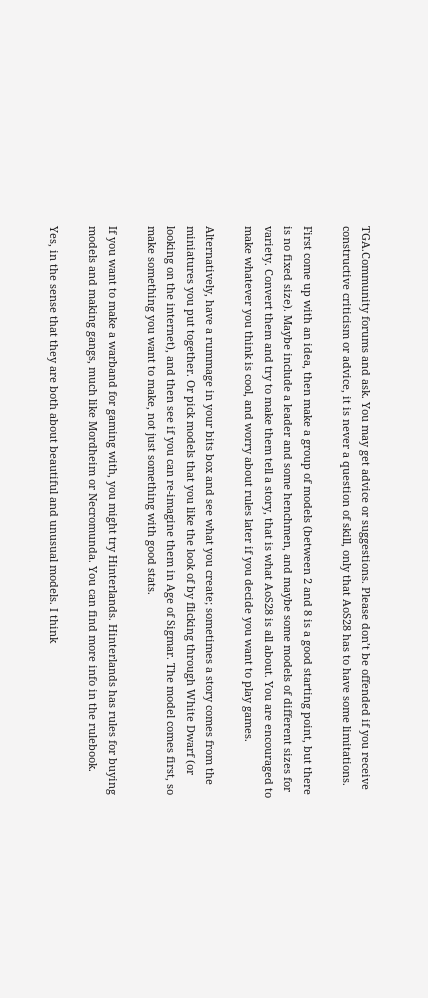TGA.Community forums and ask. You may get advice or suggestions. Please don’t be offended if you receive constructive criticism or advice, it is never a question of skill, only that AoS28 has to have some limitations.

First come up with an idea, then make a group of models (between 2 and 8 is a good starting point, but there is no fixed size). Maybe include a leader and some henchmen, and maybe some models of different sizes for variety. Convert them and try to make them tell a story, that is what AoS28 is all about. You are encouraged to make whatever you think is cool, and worry about rules later if you decide you want to play games.

Alternatively, have a rummage in your bits box and see what you create; sometimes a story comes from the miniatures you put together. Or pick models that you like the look of by flicking through White Dwarf (or looking on the internet), and then see if you can re-imagine them in Age of Sigmar. The model comes first, so make something you want to make, not just something with good stats.

If you want to make a warband for gaming with, you might try Hinterlands. Hinterlands has rules for buying models and making gangs, much like Mordheim or Necromunda. You can find more info in the rulebook.

Yes, in the sense that they are both about beautiful and unusual models. I think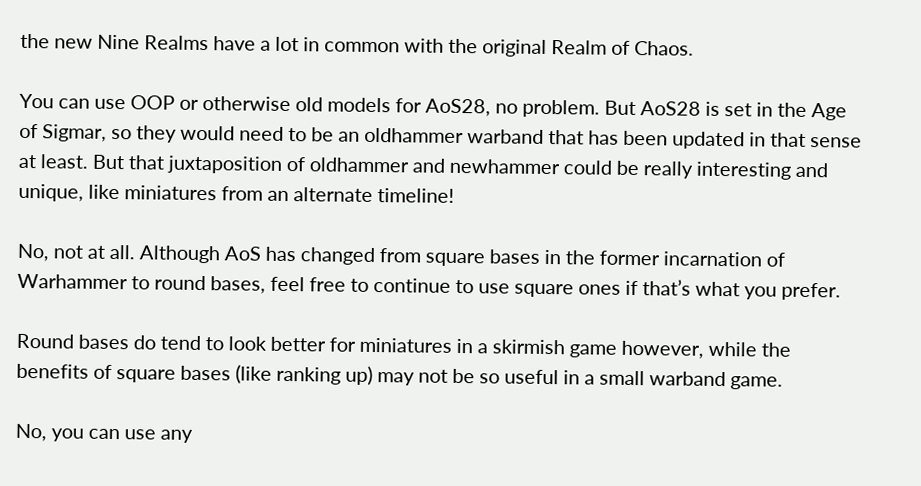the new Nine Realms have a lot in common with the original Realm of Chaos.

You can use OOP or otherwise old models for AoS28, no problem. But AoS28 is set in the Age of Sigmar, so they would need to be an oldhammer warband that has been updated in that sense at least. But that juxtaposition of oldhammer and newhammer could be really interesting and unique, like miniatures from an alternate timeline!

No, not at all. Although AoS has changed from square bases in the former incarnation of Warhammer to round bases, feel free to continue to use square ones if that’s what you prefer.

Round bases do tend to look better for miniatures in a skirmish game however, while the benefits of square bases (like ranking up) may not be so useful in a small warband game.

No, you can use any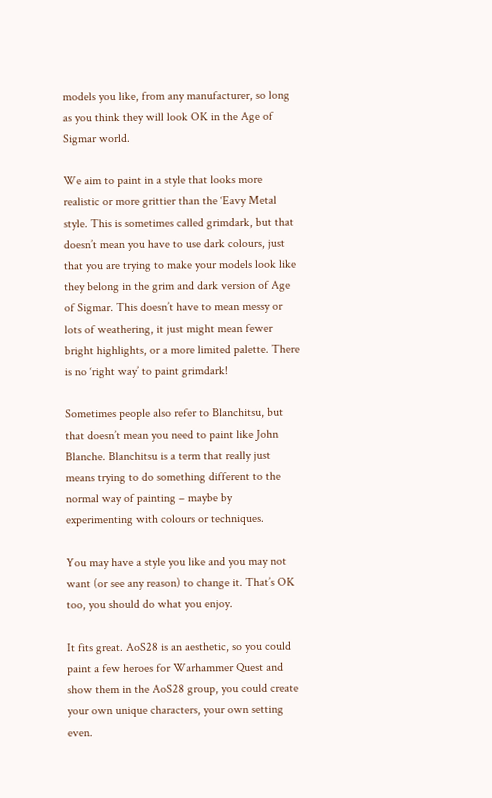models you like, from any manufacturer, so long as you think they will look OK in the Age of Sigmar world.

We aim to paint in a style that looks more realistic or more grittier than the ‘Eavy Metal style. This is sometimes called grimdark, but that doesn’t mean you have to use dark colours, just that you are trying to make your models look like they belong in the grim and dark version of Age of Sigmar. This doesn’t have to mean messy or lots of weathering, it just might mean fewer bright highlights, or a more limited palette. There is no ‘right way’ to paint grimdark!

Sometimes people also refer to Blanchitsu, but that doesn’t mean you need to paint like John Blanche. Blanchitsu is a term that really just means trying to do something different to the normal way of painting – maybe by experimenting with colours or techniques.

You may have a style you like and you may not want (or see any reason) to change it. That’s OK too, you should do what you enjoy.

It fits great. AoS28 is an aesthetic, so you could paint a few heroes for Warhammer Quest and show them in the AoS28 group, you could create your own unique characters, your own setting even.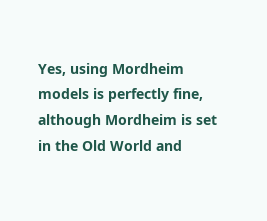Yes, using Mordheim models is perfectly fine, although Mordheim is set in the Old World and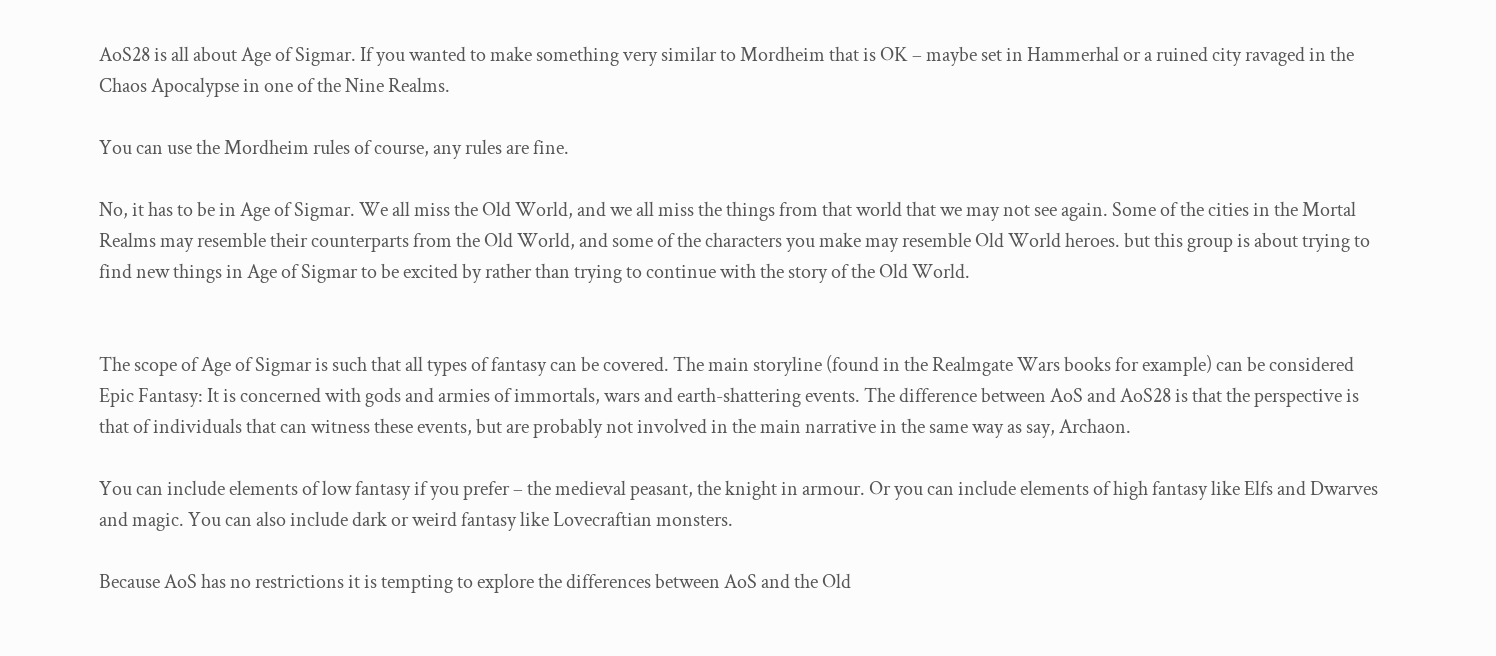AoS28 is all about Age of Sigmar. If you wanted to make something very similar to Mordheim that is OK – maybe set in Hammerhal or a ruined city ravaged in the Chaos Apocalypse in one of the Nine Realms.

You can use the Mordheim rules of course, any rules are fine.

No, it has to be in Age of Sigmar. We all miss the Old World, and we all miss the things from that world that we may not see again. Some of the cities in the Mortal Realms may resemble their counterparts from the Old World, and some of the characters you make may resemble Old World heroes. but this group is about trying to find new things in Age of Sigmar to be excited by rather than trying to continue with the story of the Old World.


The scope of Age of Sigmar is such that all types of fantasy can be covered. The main storyline (found in the Realmgate Wars books for example) can be considered Epic Fantasy: It is concerned with gods and armies of immortals, wars and earth-shattering events. The difference between AoS and AoS28 is that the perspective is that of individuals that can witness these events, but are probably not involved in the main narrative in the same way as say, Archaon.

You can include elements of low fantasy if you prefer – the medieval peasant, the knight in armour. Or you can include elements of high fantasy like Elfs and Dwarves and magic. You can also include dark or weird fantasy like Lovecraftian monsters.

Because AoS has no restrictions it is tempting to explore the differences between AoS and the Old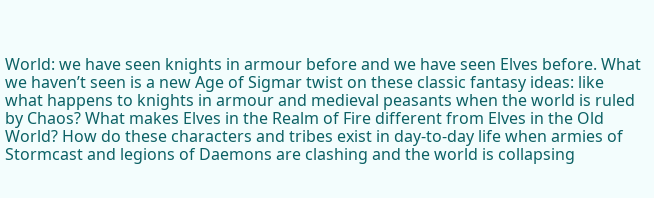World: we have seen knights in armour before and we have seen Elves before. What we haven’t seen is a new Age of Sigmar twist on these classic fantasy ideas: like what happens to knights in armour and medieval peasants when the world is ruled by Chaos? What makes Elves in the Realm of Fire different from Elves in the Old World? How do these characters and tribes exist in day-to-day life when armies of Stormcast and legions of Daemons are clashing and the world is collapsing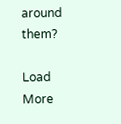around them?

Load More